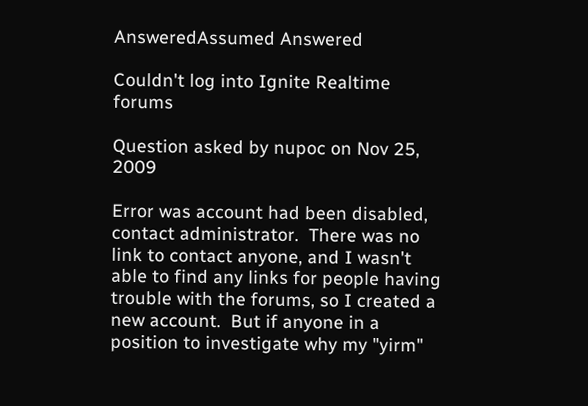AnsweredAssumed Answered

Couldn't log into Ignite Realtime forums

Question asked by nupoc on Nov 25, 2009

Error was account had been disabled, contact administrator.  There was no link to contact anyone, and I wasn't able to find any links for people having trouble with the forums, so I created a new account.  But if anyone in a position to investigate why my "yirm"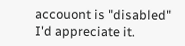accouont is "disabled" I'd appreciate it.